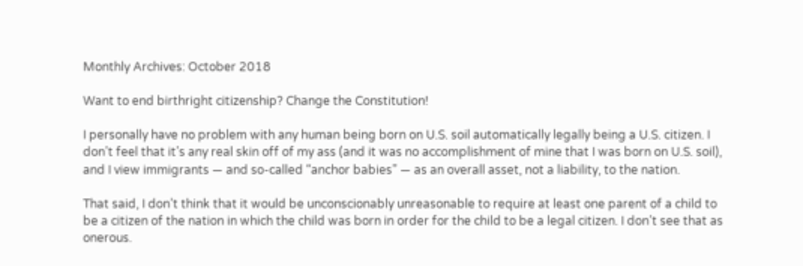Monthly Archives: October 2018

Want to end birthright citizenship? Change the Constitution!

I personally have no problem with any human being born on U.S. soil automatically legally being a U.S. citizen. I don’t feel that it’s any real skin off of my ass (and it was no accomplishment of mine that I was born on U.S. soil), and I view immigrants — and so-called “anchor babies” — as an overall asset, not a liability, to the nation.

That said, I don’t think that it would be unconscionably unreasonable to require at least one parent of a child to be a citizen of the nation in which the child was born in order for the child to be a legal citizen. I don’t see that as onerous.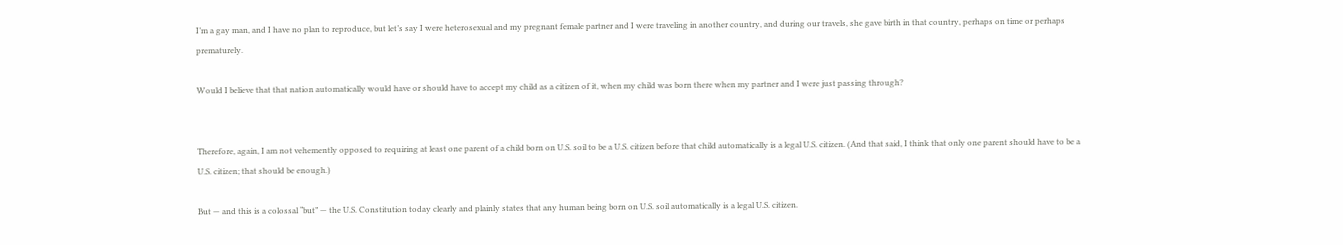I’m a gay man, and I have no plan to reproduce, but let’s say I were heterosexual and my pregnant female partner and I were traveling in another country, and during our travels, she gave birth in that country, perhaps on time or perhaps prematurely.

Would I believe that that nation automatically would have or should have to accept my child as a citizen of it, when my child was born there when my partner and I were just passing through?


Therefore, again, I am not vehemently opposed to requiring at least one parent of a child born on U.S. soil to be a U.S. citizen before that child automatically is a legal U.S. citizen. (And that said, I think that only one parent should have to be a U.S. citizen; that should be enough.)

But — and this is a colossal “but” — the U.S. Constitution today clearly and plainly states that any human being born on U.S. soil automatically is a legal U.S. citizen.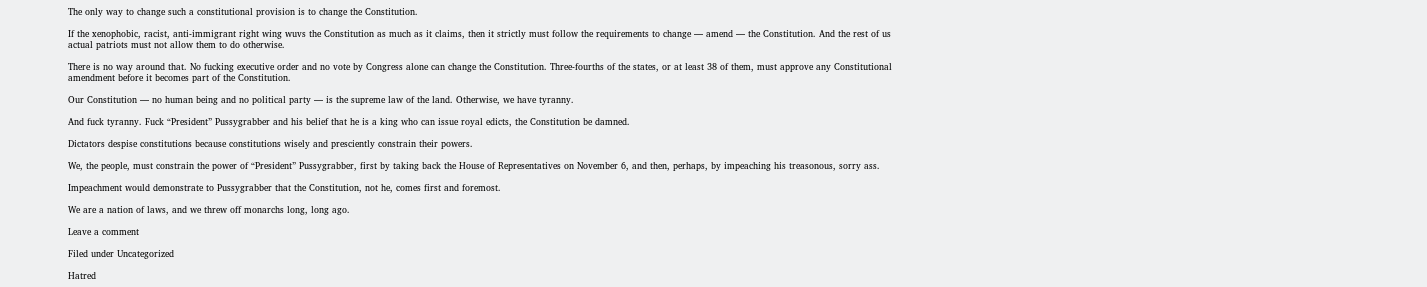The only way to change such a constitutional provision is to change the Constitution.

If the xenophobic, racist, anti-immigrant right wing wuvs the Constitution as much as it claims, then it strictly must follow the requirements to change — amend — the Constitution. And the rest of us actual patriots must not allow them to do otherwise.

There is no way around that. No fucking executive order and no vote by Congress alone can change the Constitution. Three-fourths of the states, or at least 38 of them, must approve any Constitutional amendment before it becomes part of the Constitution.

Our Constitution — no human being and no political party — is the supreme law of the land. Otherwise, we have tyranny.

And fuck tyranny. Fuck “President” Pussygrabber and his belief that he is a king who can issue royal edicts, the Constitution be damned.

Dictators despise constitutions because constitutions wisely and presciently constrain their powers.

We, the people, must constrain the power of “President” Pussygrabber, first by taking back the House of Representatives on November 6, and then, perhaps, by impeaching his treasonous, sorry ass.

Impeachment would demonstrate to Pussygrabber that the Constitution, not he, comes first and foremost.

We are a nation of laws, and we threw off monarchs long, long ago.

Leave a comment

Filed under Uncategorized

Hatred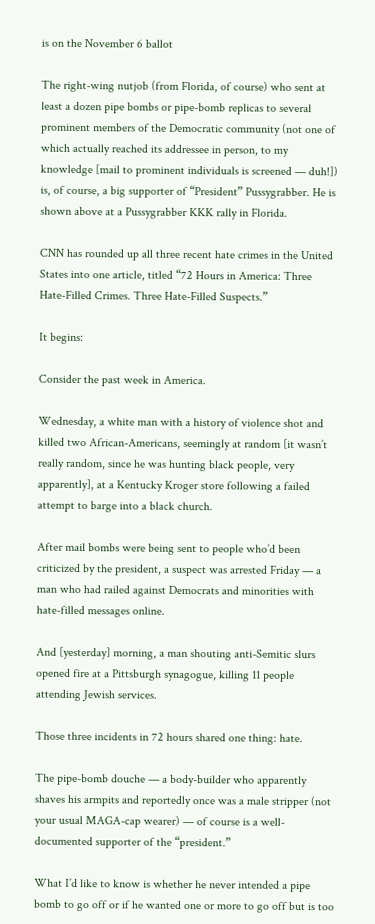is on the November 6 ballot

The right-wing nutjob (from Florida, of course) who sent at least a dozen pipe bombs or pipe-bomb replicas to several prominent members of the Democratic community (not one of which actually reached its addressee in person, to my knowledge [mail to prominent individuals is screened — duh!]) is, of course, a big supporter of “President” Pussygrabber. He is shown above at a Pussygrabber KKK rally in Florida.

CNN has rounded up all three recent hate crimes in the United States into one article, titled “72 Hours in America: Three Hate-Filled Crimes. Three Hate-Filled Suspects.”

It begins:

Consider the past week in America.

Wednesday, a white man with a history of violence shot and killed two African-Americans, seemingly at random [it wasn’t really random, since he was hunting black people, very apparently], at a Kentucky Kroger store following a failed attempt to barge into a black church.

After mail bombs were being sent to people who’d been criticized by the president, a suspect was arrested Friday — a man who had railed against Democrats and minorities with hate-filled messages online.

And [yesterday] morning, a man shouting anti-Semitic slurs opened fire at a Pittsburgh synagogue, killing 11 people attending Jewish services.

Those three incidents in 72 hours shared one thing: hate.

The pipe-bomb douche — a body-builder who apparently shaves his armpits and reportedly once was a male stripper (not your usual MAGA-cap wearer) — of course is a well-documented supporter of the “president.”

What I’d like to know is whether he never intended a pipe bomb to go off or if he wanted one or more to go off but is too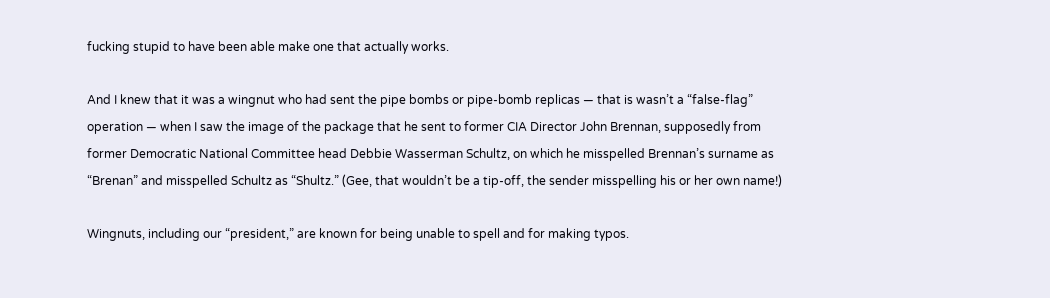fucking stupid to have been able make one that actually works.

And I knew that it was a wingnut who had sent the pipe bombs or pipe-bomb replicas — that is wasn’t a “false-flag” operation — when I saw the image of the package that he sent to former CIA Director John Brennan, supposedly from former Democratic National Committee head Debbie Wasserman Schultz, on which he misspelled Brennan’s surname as “Brenan” and misspelled Schultz as “Shultz.” (Gee, that wouldn’t be a tip-off, the sender misspelling his or her own name!)

Wingnuts, including our “president,” are known for being unable to spell and for making typos.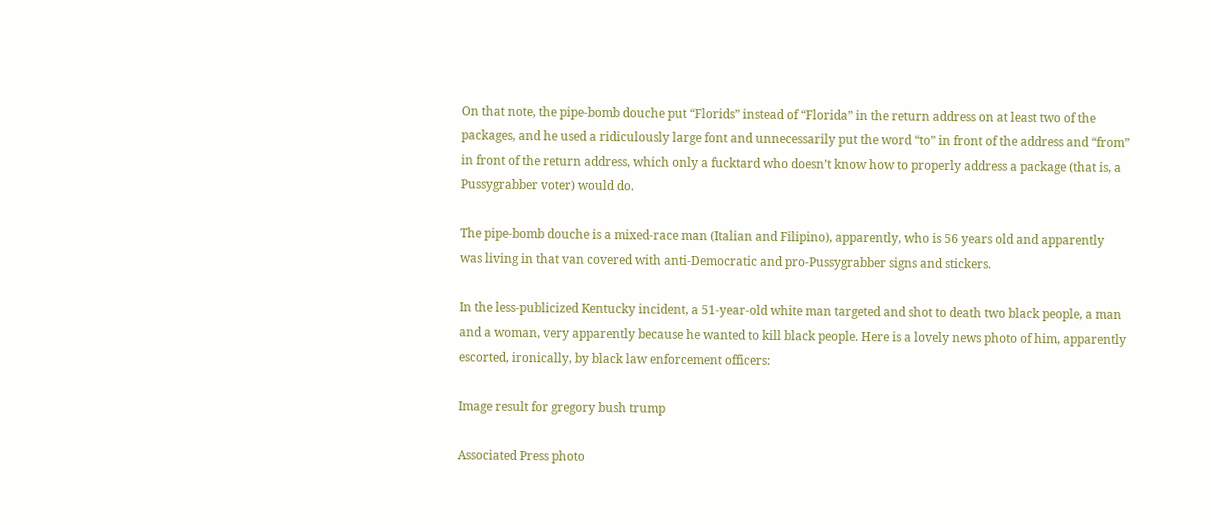On that note, the pipe-bomb douche put “Florids” instead of “Florida” in the return address on at least two of the packages, and he used a ridiculously large font and unnecessarily put the word “to” in front of the address and “from” in front of the return address, which only a fucktard who doesn’t know how to properly address a package (that is, a Pussygrabber voter) would do.

The pipe-bomb douche is a mixed-race man (Italian and Filipino), apparently, who is 56 years old and apparently was living in that van covered with anti-Democratic and pro-Pussygrabber signs and stickers.

In the less-publicized Kentucky incident, a 51-year-old white man targeted and shot to death two black people, a man and a woman, very apparently because he wanted to kill black people. Here is a lovely news photo of him, apparently escorted, ironically, by black law enforcement officers:

Image result for gregory bush trump

Associated Press photo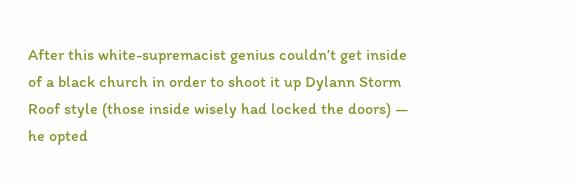After this white-supremacist genius couldn’t get inside of a black church in order to shoot it up Dylann Storm Roof style (those inside wisely had locked the doors) — he opted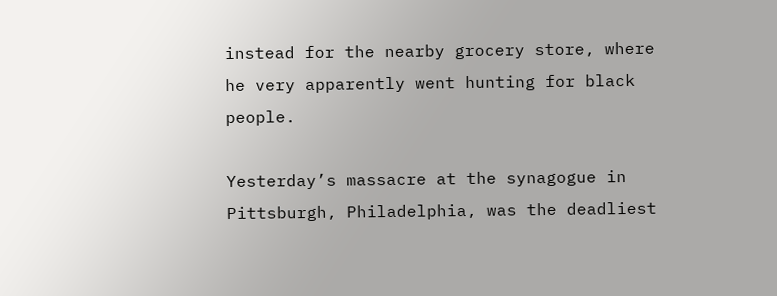instead for the nearby grocery store, where he very apparently went hunting for black people.

Yesterday’s massacre at the synagogue in Pittsburgh, Philadelphia, was the deadliest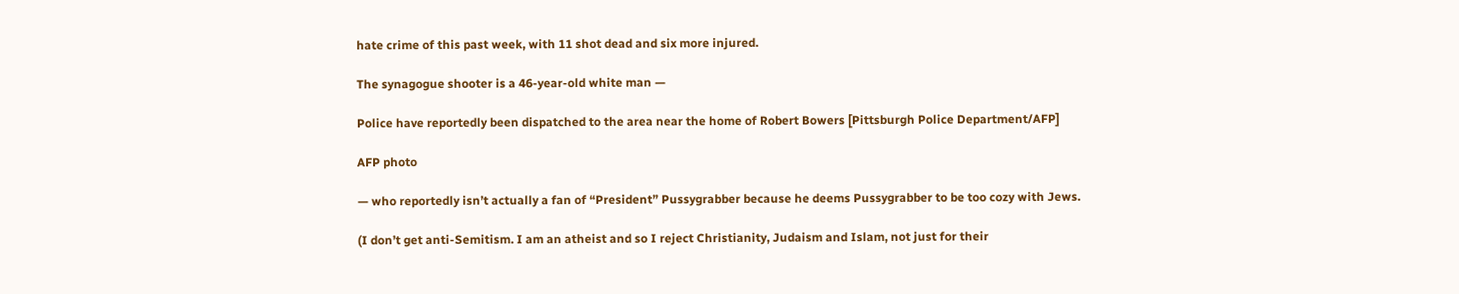hate crime of this past week, with 11 shot dead and six more injured.

The synagogue shooter is a 46-year-old white man —

Police have reportedly been dispatched to the area near the home of Robert Bowers [Pittsburgh Police Department/AFP]

AFP photo

— who reportedly isn’t actually a fan of “President” Pussygrabber because he deems Pussygrabber to be too cozy with Jews.

(I don’t get anti-Semitism. I am an atheist and so I reject Christianity, Judaism and Islam, not just for their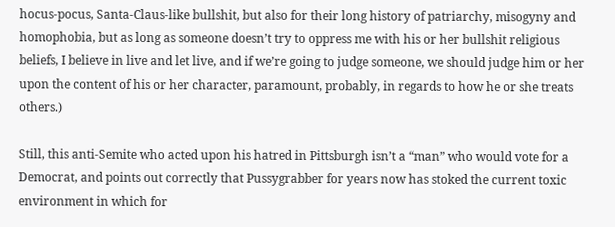hocus-pocus, Santa-Claus-like bullshit, but also for their long history of patriarchy, misogyny and homophobia, but as long as someone doesn’t try to oppress me with his or her bullshit religious beliefs, I believe in live and let live, and if we’re going to judge someone, we should judge him or her upon the content of his or her character, paramount, probably, in regards to how he or she treats others.)

Still, this anti-Semite who acted upon his hatred in Pittsburgh isn’t a “man” who would vote for a Democrat, and points out correctly that Pussygrabber for years now has stoked the current toxic environment in which for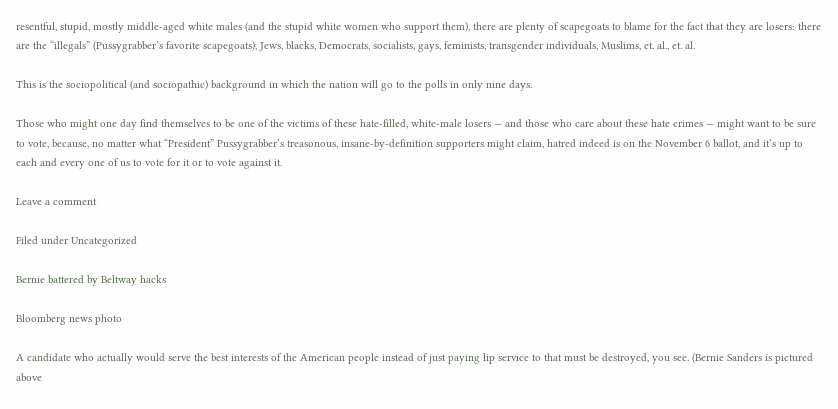resentful, stupid, mostly middle-aged white males (and the stupid white women who support them), there are plenty of scapegoats to blame for the fact that they are losers: there are the “illegals” (Pussygrabber’s favorite scapegoats), Jews, blacks, Democrats, socialists, gays, feminists, transgender individuals, Muslims, et. al., et. al.

This is the sociopolitical (and sociopathic) background in which the nation will go to the polls in only nine days.

Those who might one day find themselves to be one of the victims of these hate-filled, white-male losers — and those who care about these hate crimes — might want to be sure to vote, because, no matter what “President” Pussygrabber’s treasonous, insane-by-definition supporters might claim, hatred indeed is on the November 6 ballot, and it’s up to each and every one of us to vote for it or to vote against it.

Leave a comment

Filed under Uncategorized

Bernie battered by Beltway hacks

Bloomberg news photo

A candidate who actually would serve the best interests of the American people instead of just paying lip service to that must be destroyed, you see. (Bernie Sanders is pictured above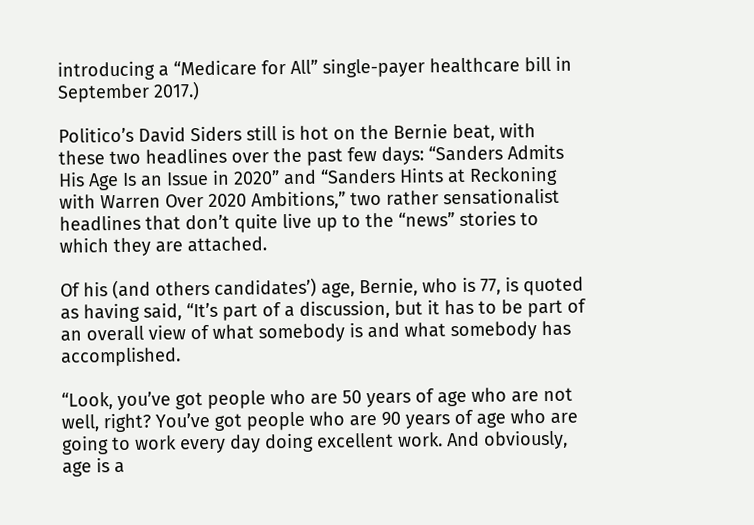introducing a “Medicare for All” single-payer healthcare bill in September 2017.)

Politico’s David Siders still is hot on the Bernie beat, with these two headlines over the past few days: “Sanders Admits His Age Is an Issue in 2020” and “Sanders Hints at Reckoning with Warren Over 2020 Ambitions,” two rather sensationalist headlines that don’t quite live up to the “news” stories to which they are attached.

Of his (and others candidates’) age, Bernie, who is 77, is quoted as having said, “It’s part of a discussion, but it has to be part of an overall view of what somebody is and what somebody has accomplished.

“Look, you’ve got people who are 50 years of age who are not well, right? You’ve got people who are 90 years of age who are going to work every day doing excellent work. And obviously, age is a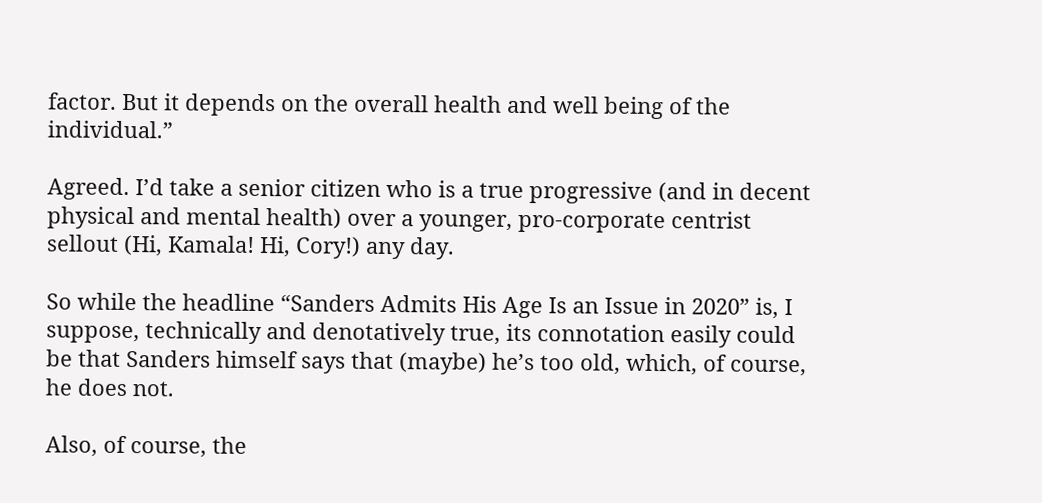factor. But it depends on the overall health and well being of the individual.”

Agreed. I’d take a senior citizen who is a true progressive (and in decent physical and mental health) over a younger, pro-corporate centrist sellout (Hi, Kamala! Hi, Cory!) any day.

So while the headline “Sanders Admits His Age Is an Issue in 2020” is, I suppose, technically and denotatively true, its connotation easily could be that Sanders himself says that (maybe) he’s too old, which, of course, he does not.

Also, of course, the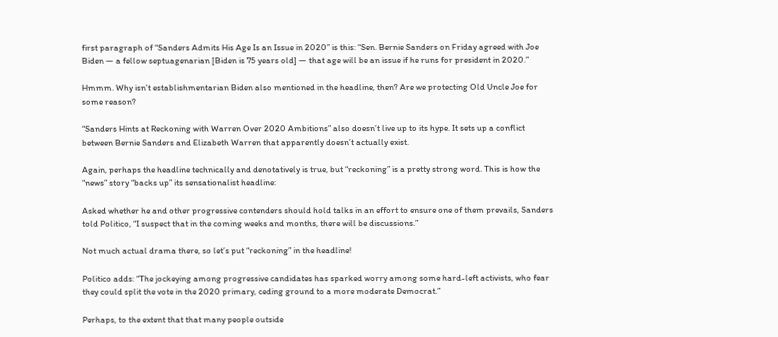first paragraph of “Sanders Admits His Age Is an Issue in 2020” is this: “Sen. Bernie Sanders on Friday agreed with Joe Biden — a fellow septuagenarian [Biden is 75 years old] — that age will be an issue if he runs for president in 2020.”

Hmmm. Why isn’t establishmentarian Biden also mentioned in the headline, then? Are we protecting Old Uncle Joe for some reason?

“Sanders Hints at Reckoning with Warren Over 2020 Ambitions” also doesn’t live up to its hype. It sets up a conflict between Bernie Sanders and Elizabeth Warren that apparently doesn’t actually exist.

Again, perhaps the headline technically and denotatively is true, but “reckoning” is a pretty strong word. This is how the “news” story “backs up” its sensationalist headline:

Asked whether he and other progressive contenders should hold talks in an effort to ensure one of them prevails, Sanders told Politico, “I suspect that in the coming weeks and months, there will be discussions.”

Not much actual drama there, so let’s put “reckoning” in the headline!

Politico adds: “The jockeying among progressive candidates has sparked worry among some hard-left activists, who fear they could split the vote in the 2020 primary, ceding ground to a more moderate Democrat.”

Perhaps, to the extent that that many people outside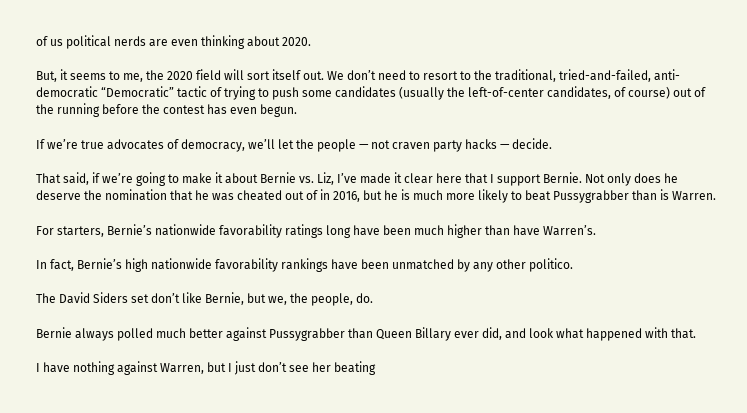of us political nerds are even thinking about 2020.

But, it seems to me, the 2020 field will sort itself out. We don’t need to resort to the traditional, tried-and-failed, anti-democratic “Democratic” tactic of trying to push some candidates (usually the left-of-center candidates, of course) out of the running before the contest has even begun.

If we’re true advocates of democracy, we’ll let the people — not craven party hacks — decide.

That said, if we’re going to make it about Bernie vs. Liz, I’ve made it clear here that I support Bernie. Not only does he deserve the nomination that he was cheated out of in 2016, but he is much more likely to beat Pussygrabber than is Warren.

For starters, Bernie’s nationwide favorability ratings long have been much higher than have Warren’s.

In fact, Bernie’s high nationwide favorability rankings have been unmatched by any other politico.

The David Siders set don’t like Bernie, but we, the people, do.

Bernie always polled much better against Pussygrabber than Queen Billary ever did, and look what happened with that.

I have nothing against Warren, but I just don’t see her beating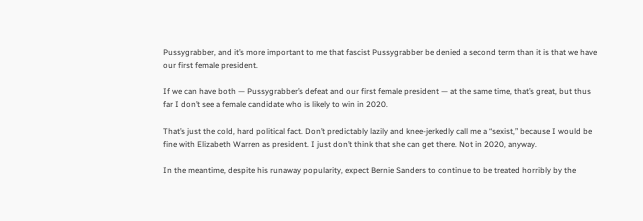Pussygrabber, and it’s more important to me that fascist Pussygrabber be denied a second term than it is that we have our first female president.

If we can have both — Pussygrabber’s defeat and our first female president — at the same time, that’s great, but thus far I don’t see a female candidate who is likely to win in 2020.

That’s just the cold, hard political fact. Don’t predictably lazily and knee-jerkedly call me a “sexist,” because I would be fine with Elizabeth Warren as president. I just don’t think that she can get there. Not in 2020, anyway.

In the meantime, despite his runaway popularity, expect Bernie Sanders to continue to be treated horribly by the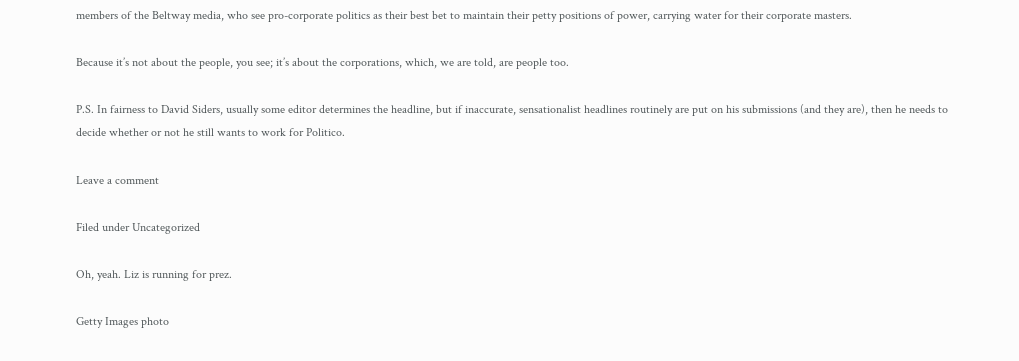members of the Beltway media, who see pro-corporate politics as their best bet to maintain their petty positions of power, carrying water for their corporate masters.

Because it’s not about the people, you see; it’s about the corporations, which, we are told, are people too.

P.S. In fairness to David Siders, usually some editor determines the headline, but if inaccurate, sensationalist headlines routinely are put on his submissions (and they are), then he needs to decide whether or not he still wants to work for Politico.

Leave a comment

Filed under Uncategorized

Oh, yeah. Liz is running for prez.

Getty Images photo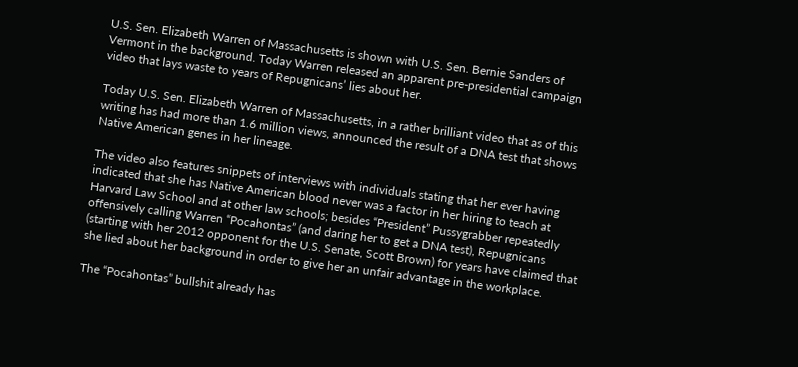U.S. Sen. Elizabeth Warren of Massachusetts is shown with U.S. Sen. Bernie Sanders of Vermont in the background. Today Warren released an apparent pre-presidential campaign video that lays waste to years of Repugnicans’ lies about her.

Today U.S. Sen. Elizabeth Warren of Massachusetts, in a rather brilliant video that as of this writing has had more than 1.6 million views, announced the result of a DNA test that shows Native American genes in her lineage.

The video also features snippets of interviews with individuals stating that her ever having indicated that she has Native American blood never was a factor in her hiring to teach at Harvard Law School and at other law schools; besides “President” Pussygrabber repeatedly offensively calling Warren “Pocahontas” (and daring her to get a DNA test), Repugnicans (starting with her 2012 opponent for the U.S. Senate, Scott Brown) for years have claimed that she lied about her background in order to give her an unfair advantage in the workplace.

The “Pocahontas” bullshit already has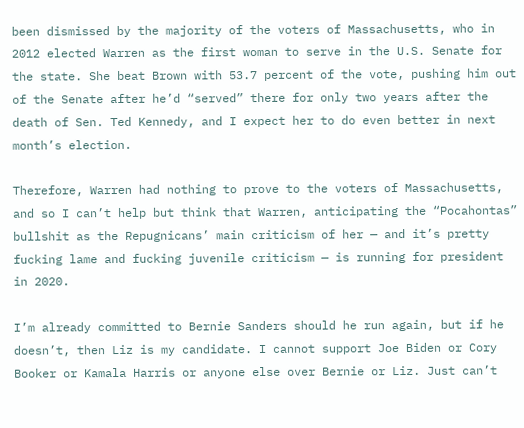been dismissed by the majority of the voters of Massachusetts, who in 2012 elected Warren as the first woman to serve in the U.S. Senate for the state. She beat Brown with 53.7 percent of the vote, pushing him out of the Senate after he’d “served” there for only two years after the death of Sen. Ted Kennedy, and I expect her to do even better in next month’s election.

Therefore, Warren had nothing to prove to the voters of Massachusetts, and so I can’t help but think that Warren, anticipating the “Pocahontas” bullshit as the Repugnicans’ main criticism of her — and it’s pretty fucking lame and fucking juvenile criticism — is running for president in 2020.

I’m already committed to Bernie Sanders should he run again, but if he doesn’t, then Liz is my candidate. I cannot support Joe Biden or Cory Booker or Kamala Harris or anyone else over Bernie or Liz. Just can’t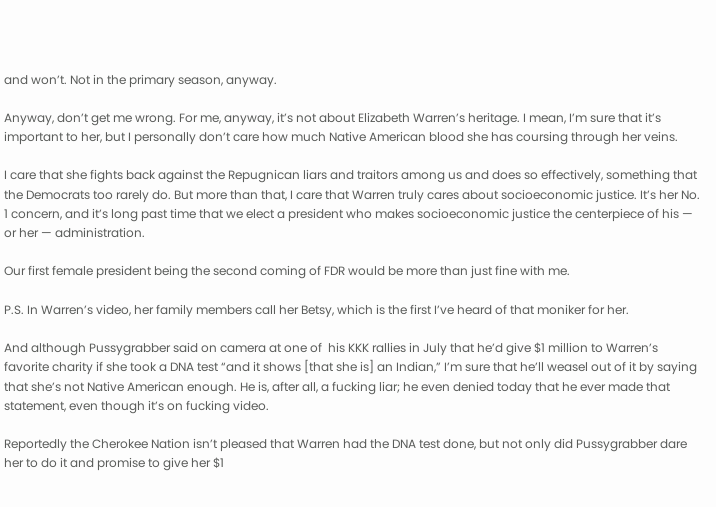and won’t. Not in the primary season, anyway.

Anyway, don’t get me wrong. For me, anyway, it’s not about Elizabeth Warren’s heritage. I mean, I’m sure that it’s important to her, but I personally don’t care how much Native American blood she has coursing through her veins.

I care that she fights back against the Repugnican liars and traitors among us and does so effectively, something that the Democrats too rarely do. But more than that, I care that Warren truly cares about socioeconomic justice. It’s her No. 1 concern, and it’s long past time that we elect a president who makes socioeconomic justice the centerpiece of his — or her — administration.

Our first female president being the second coming of FDR would be more than just fine with me.

P.S. In Warren’s video, her family members call her Betsy, which is the first I’ve heard of that moniker for her.

And although Pussygrabber said on camera at one of  his KKK rallies in July that he’d give $1 million to Warren’s favorite charity if she took a DNA test “and it shows [that she is] an Indian,” I’m sure that he’ll weasel out of it by saying that she’s not Native American enough. He is, after all, a fucking liar; he even denied today that he ever made that statement, even though it’s on fucking video.

Reportedly the Cherokee Nation isn’t pleased that Warren had the DNA test done, but not only did Pussygrabber dare her to do it and promise to give her $1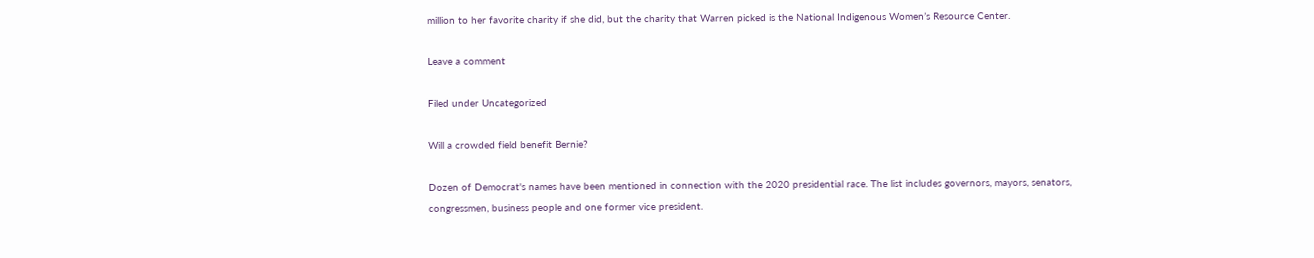million to her favorite charity if she did, but the charity that Warren picked is the National Indigenous Women’s Resource Center.

Leave a comment

Filed under Uncategorized

Will a crowded field benefit Bernie?

Dozen of Democrat's names have been mentioned in connection with the 2020 presidential race. The list includes governors, mayors, senators, congressmen, business people and one former vice president.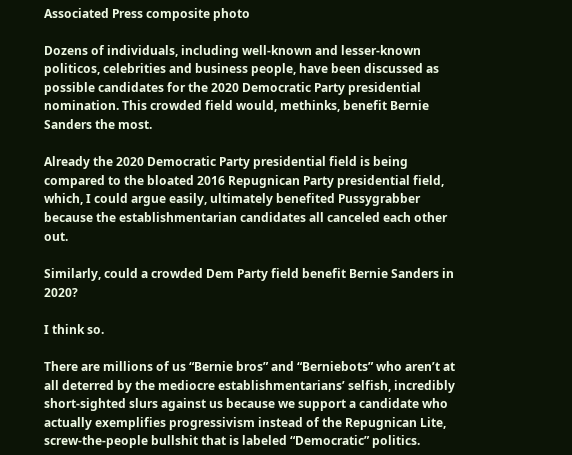Associated Press composite photo

Dozens of individuals, including well-known and lesser-known politicos, celebrities and business people, have been discussed as possible candidates for the 2020 Democratic Party presidential nomination. This crowded field would, methinks, benefit Bernie Sanders the most.

Already the 2020 Democratic Party presidential field is being compared to the bloated 2016 Repugnican Party presidential field, which, I could argue easily, ultimately benefited Pussygrabber because the establishmentarian candidates all canceled each other out.

Similarly, could a crowded Dem Party field benefit Bernie Sanders in 2020?

I think so.

There are millions of us “Bernie bros” and “Berniebots” who aren’t at all deterred by the mediocre establishmentarians’ selfish, incredibly short-sighted slurs against us because we support a candidate who actually exemplifies progressivism instead of the Repugnican Lite, screw-the-people bullshit that is labeled “Democratic” politics.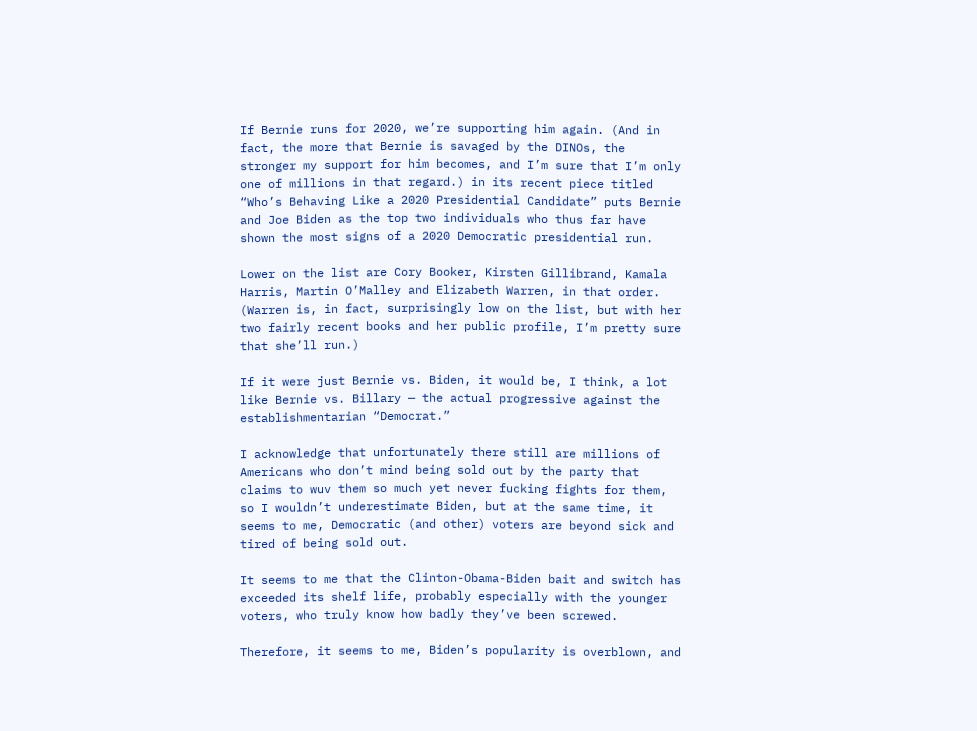If Bernie runs for 2020, we’re supporting him again. (And in fact, the more that Bernie is savaged by the DINOs, the stronger my support for him becomes, and I’m sure that I’m only one of millions in that regard.) in its recent piece titled “Who’s Behaving Like a 2020 Presidential Candidate” puts Bernie and Joe Biden as the top two individuals who thus far have shown the most signs of a 2020 Democratic presidential run.

Lower on the list are Cory Booker, Kirsten Gillibrand, Kamala Harris, Martin O’Malley and Elizabeth Warren, in that order. (Warren is, in fact, surprisingly low on the list, but with her two fairly recent books and her public profile, I’m pretty sure that she’ll run.)

If it were just Bernie vs. Biden, it would be, I think, a lot like Bernie vs. Billary — the actual progressive against the establishmentarian “Democrat.”

I acknowledge that unfortunately there still are millions of Americans who don’t mind being sold out by the party that claims to wuv them so much yet never fucking fights for them, so I wouldn’t underestimate Biden, but at the same time, it seems to me, Democratic (and other) voters are beyond sick and tired of being sold out.

It seems to me that the Clinton-Obama-Biden bait and switch has exceeded its shelf life, probably especially with the younger voters, who truly know how badly they’ve been screwed.

Therefore, it seems to me, Biden’s popularity is overblown, and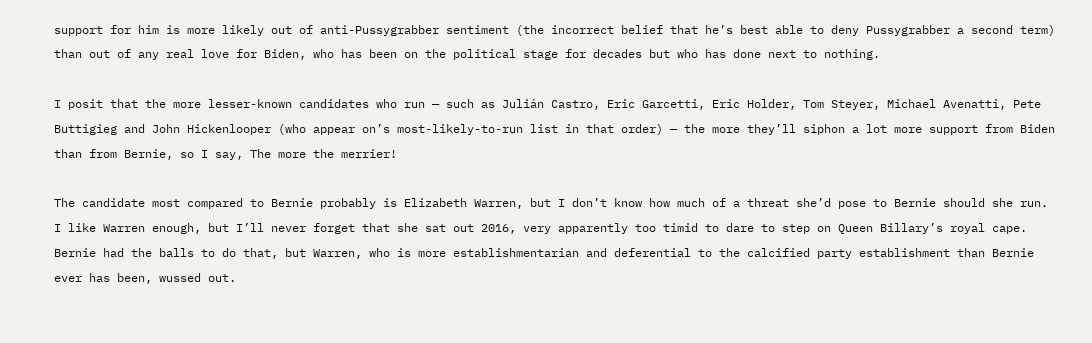support for him is more likely out of anti-Pussygrabber sentiment (the incorrect belief that he’s best able to deny Pussygrabber a second term) than out of any real love for Biden, who has been on the political stage for decades but who has done next to nothing.

I posit that the more lesser-known candidates who run — such as Julián Castro, Eric Garcetti, Eric Holder, Tom Steyer, Michael Avenatti, Pete Buttigieg and John Hickenlooper (who appear on’s most-likely-to-run list in that order) — the more they’ll siphon a lot more support from Biden than from Bernie, so I say, The more the merrier!

The candidate most compared to Bernie probably is Elizabeth Warren, but I don’t know how much of a threat she’d pose to Bernie should she run. I like Warren enough, but I’ll never forget that she sat out 2016, very apparently too timid to dare to step on Queen Billary’s royal cape. Bernie had the balls to do that, but Warren, who is more establishmentarian and deferential to the calcified party establishment than Bernie ever has been, wussed out.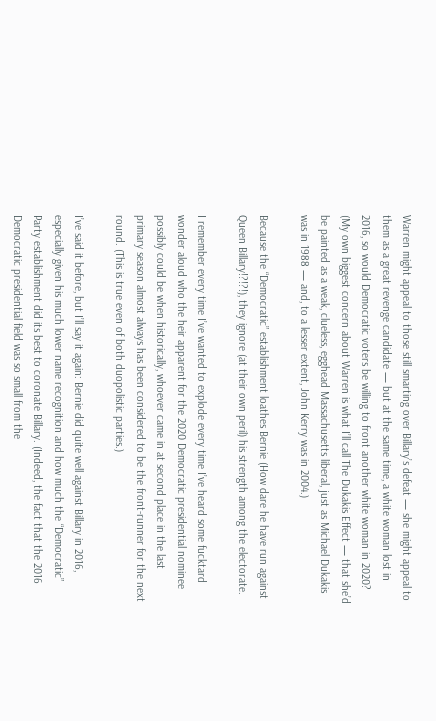Warren might appeal to those still smarting over Billary’s defeat — she might appeal to them as a great revenge candidate — but at the same time, a white woman lost in 2016, so would Democratic voters be willing to front another white woman in 2020? (My own biggest concern about Warren is what I’ll call The Dukakis Effect — that she’d be painted as a weak, clueless, egghead Massachusetts liberal, just as Michael Dukakis was in 1988 — and, to a lesser extent, John Kerry was in 2004.)

Because the “Democratic” establishment loathes Bernie (How dare he have run against Queen Billary!?!?!), they ignore (at their own peril) his strength among the electorate.

I remember every time I’ve wanted to explode every time I’ve heard some fucktard wonder aloud who the heir apparent for the 2020 Democratic presidential nominee possibly could be when historically, whoever came in at second place in the last primary season almost always has been considered to be the front-runner for the next round. (This is true even of both duopolistic parties.)

I’ve said it before, but I’ll say it again: Bernie did quite well against Billary in 2016, especially given his much lower name recognition and how much the “Democratic” Party establishment did its best to coronate Billary. (Indeed, the fact that the 2016 Democratic presidential field was so small from the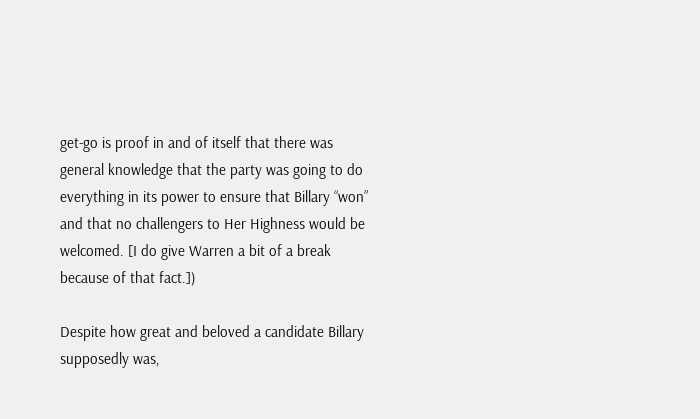get-go is proof in and of itself that there was general knowledge that the party was going to do everything in its power to ensure that Billary “won” and that no challengers to Her Highness would be welcomed. [I do give Warren a bit of a break because of that fact.])

Despite how great and beloved a candidate Billary supposedly was,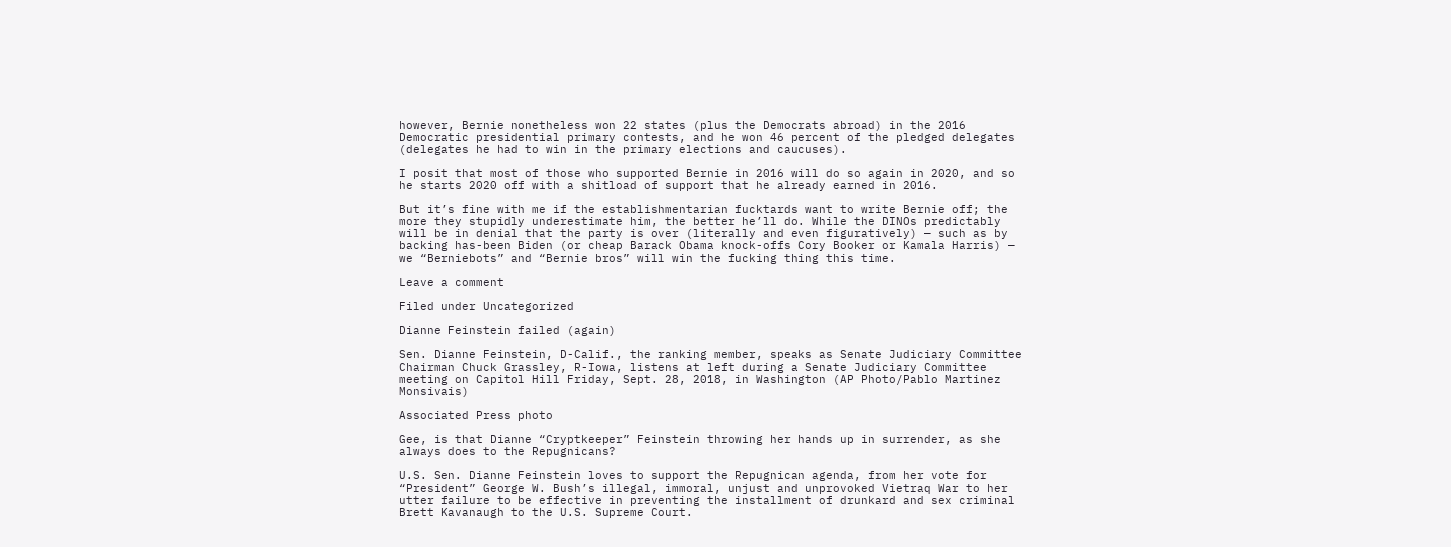however, Bernie nonetheless won 22 states (plus the Democrats abroad) in the 2016 Democratic presidential primary contests, and he won 46 percent of the pledged delegates (delegates he had to win in the primary elections and caucuses).

I posit that most of those who supported Bernie in 2016 will do so again in 2020, and so he starts 2020 off with a shitload of support that he already earned in 2016.

But it’s fine with me if the establishmentarian fucktards want to write Bernie off; the more they stupidly underestimate him, the better he’ll do. While the DINOs predictably will be in denial that the party is over (literally and even figuratively) — such as by backing has-been Biden (or cheap Barack Obama knock-offs Cory Booker or Kamala Harris) — we “Berniebots” and “Bernie bros” will win the fucking thing this time.

Leave a comment

Filed under Uncategorized

Dianne Feinstein failed (again)

Sen. Dianne Feinstein, D-Calif., the ranking member, speaks as Senate Judiciary Committee Chairman Chuck Grassley, R-Iowa, listens at left during a Senate Judiciary Committee meeting on Capitol Hill Friday, Sept. 28, 2018, in Washington (AP Photo/Pablo Martinez Monsivais)

Associated Press photo

Gee, is that Dianne “Cryptkeeper” Feinstein throwing her hands up in surrender, as she always does to the Repugnicans?

U.S. Sen. Dianne Feinstein loves to support the Repugnican agenda, from her vote for “President” George W. Bush’s illegal, immoral, unjust and unprovoked Vietraq War to her utter failure to be effective in preventing the installment of drunkard and sex criminal Brett Kavanaugh to the U.S. Supreme Court.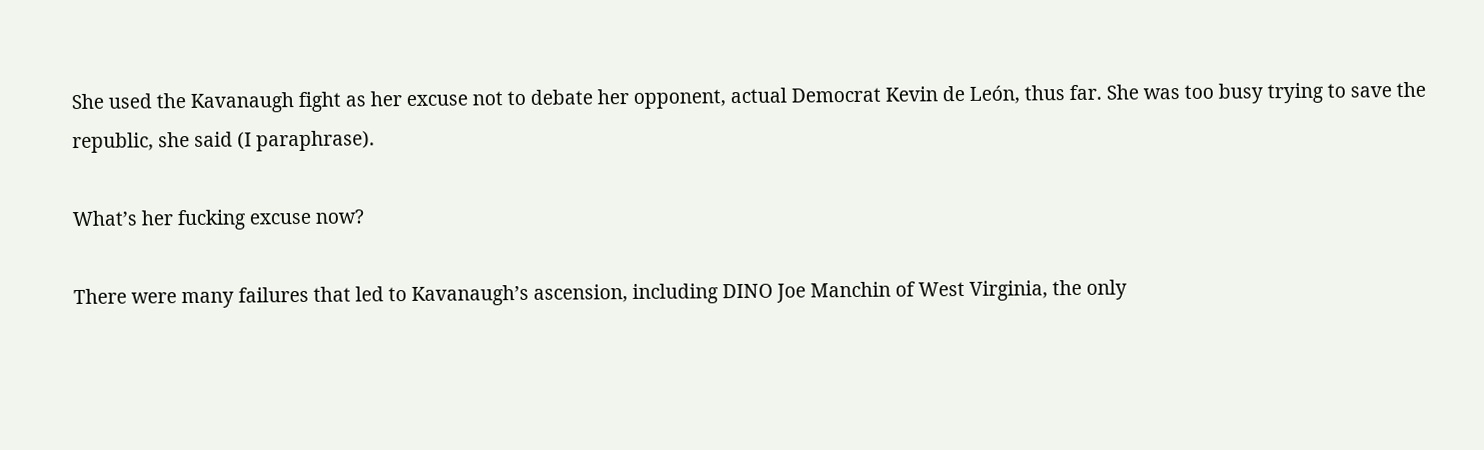She used the Kavanaugh fight as her excuse not to debate her opponent, actual Democrat Kevin de León, thus far. She was too busy trying to save the republic, she said (I paraphrase).

What’s her fucking excuse now?

There were many failures that led to Kavanaugh’s ascension, including DINO Joe Manchin of West Virginia, the only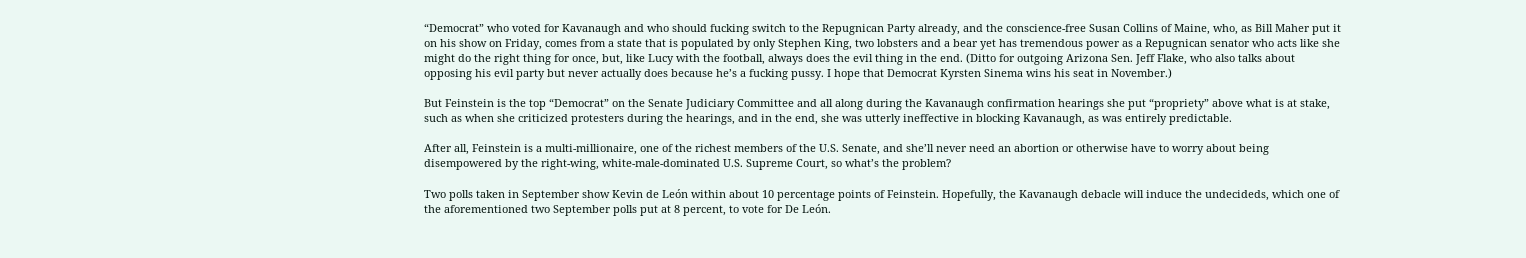“Democrat” who voted for Kavanaugh and who should fucking switch to the Repugnican Party already, and the conscience-free Susan Collins of Maine, who, as Bill Maher put it on his show on Friday, comes from a state that is populated by only Stephen King, two lobsters and a bear yet has tremendous power as a Repugnican senator who acts like she might do the right thing for once, but, like Lucy with the football, always does the evil thing in the end. (Ditto for outgoing Arizona Sen. Jeff Flake, who also talks about opposing his evil party but never actually does because he’s a fucking pussy. I hope that Democrat Kyrsten Sinema wins his seat in November.)

But Feinstein is the top “Democrat” on the Senate Judiciary Committee and all along during the Kavanaugh confirmation hearings she put “propriety” above what is at stake, such as when she criticized protesters during the hearings, and in the end, she was utterly ineffective in blocking Kavanaugh, as was entirely predictable.

After all, Feinstein is a multi-millionaire, one of the richest members of the U.S. Senate, and she’ll never need an abortion or otherwise have to worry about being disempowered by the right-wing, white-male-dominated U.S. Supreme Court, so what’s the problem?

Two polls taken in September show Kevin de León within about 10 percentage points of Feinstein. Hopefully, the Kavanaugh debacle will induce the undecideds, which one of the aforementioned two September polls put at 8 percent, to vote for De León.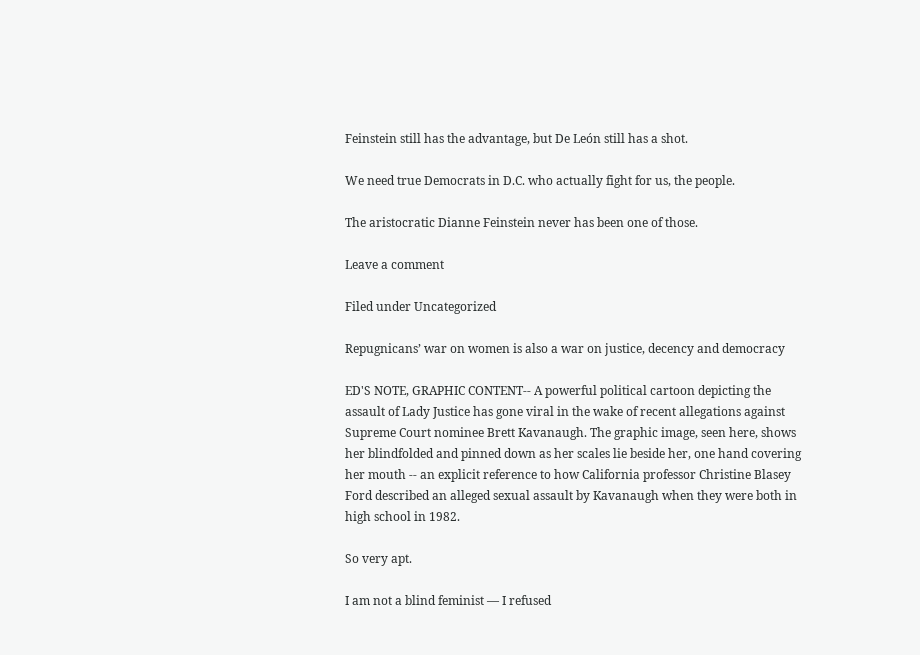Feinstein still has the advantage, but De León still has a shot.

We need true Democrats in D.C. who actually fight for us, the people.

The aristocratic Dianne Feinstein never has been one of those.

Leave a comment

Filed under Uncategorized

Repugnicans’ war on women is also a war on justice, decency and democracy

ED'S NOTE, GRAPHIC CONTENT-- A powerful political cartoon depicting the assault of Lady Justice has gone viral in the wake of recent allegations against Supreme Court nominee Brett Kavanaugh. The graphic image, seen here, shows her blindfolded and pinned down as her scales lie beside her, one hand covering her mouth -- an explicit reference to how California professor Christine Blasey Ford described an alleged sexual assault by Kavanaugh when they were both in high school in 1982.

So very apt.

I am not a blind feminist — I refused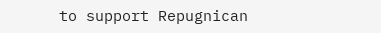to support Repugnican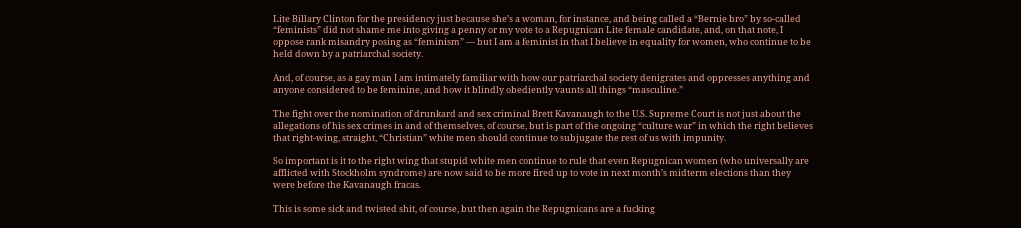Lite Billary Clinton for the presidency just because she’s a woman, for instance, and being called a “Bernie bro” by so-called “feminists” did not shame me into giving a penny or my vote to a Repugnican Lite female candidate, and, on that note, I oppose rank misandry posing as “feminism” — but I am a feminist in that I believe in equality for women, who continue to be held down by a patriarchal society.

And, of course, as a gay man I am intimately familiar with how our patriarchal society denigrates and oppresses anything and anyone considered to be feminine, and how it blindly obediently vaunts all things “masculine.”

The fight over the nomination of drunkard and sex criminal Brett Kavanaugh to the U.S. Supreme Court is not just about the allegations of his sex crimes in and of themselves, of course, but is part of the ongoing “culture war” in which the right believes that right-wing, straight, “Christian” white men should continue to subjugate the rest of us with impunity.

So important is it to the right wing that stupid white men continue to rule that even Repugnican women (who universally are afflicted with Stockholm syndrome) are now said to be more fired up to vote in next month’s midterm elections than they were before the Kavanaugh fracas.

This is some sick and twisted shit, of course, but then again the Repugnicans are a fucking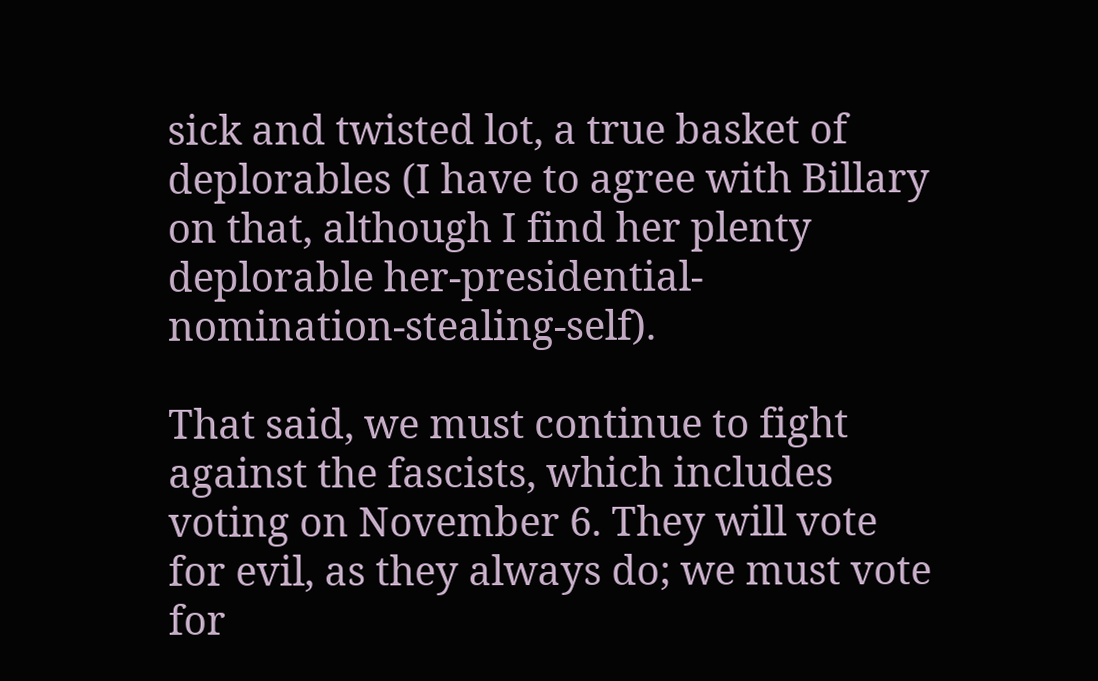sick and twisted lot, a true basket of deplorables (I have to agree with Billary on that, although I find her plenty deplorable her-presidential-nomination-stealing-self).

That said, we must continue to fight against the fascists, which includes voting on November 6. They will vote for evil, as they always do; we must vote for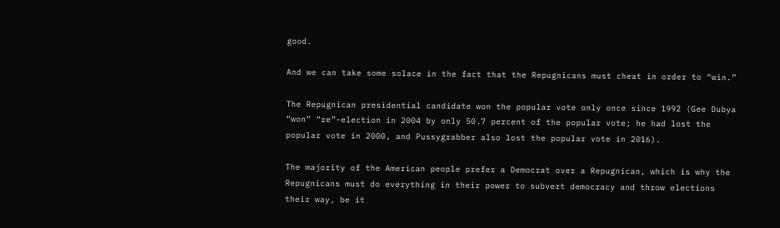good.

And we can take some solace in the fact that the Repugnicans must cheat in order to “win.”

The Repugnican presidential candidate won the popular vote only once since 1992 (Gee Dubya “won” “re”-election in 2004 by only 50.7 percent of the popular vote; he had lost the popular vote in 2000, and Pussygrabber also lost the popular vote in 2016).

The majority of the American people prefer a Democrat over a Repugnican, which is why the Repugnicans must do everything in their power to subvert democracy and throw elections their way, be it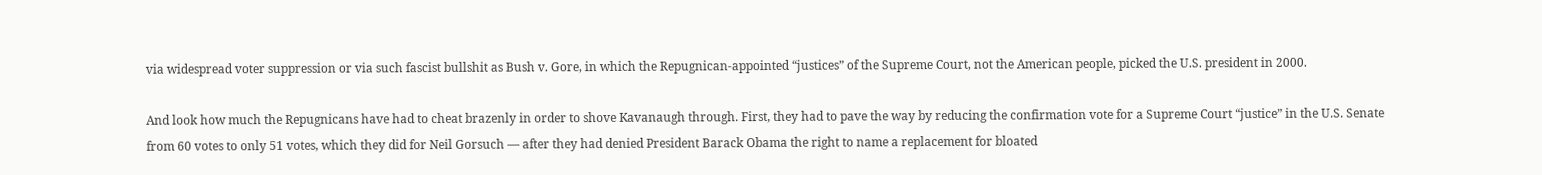via widespread voter suppression or via such fascist bullshit as Bush v. Gore, in which the Repugnican-appointed “justices” of the Supreme Court, not the American people, picked the U.S. president in 2000.

And look how much the Repugnicans have had to cheat brazenly in order to shove Kavanaugh through. First, they had to pave the way by reducing the confirmation vote for a Supreme Court “justice” in the U.S. Senate from 60 votes to only 51 votes, which they did for Neil Gorsuch — after they had denied President Barack Obama the right to name a replacement for bloated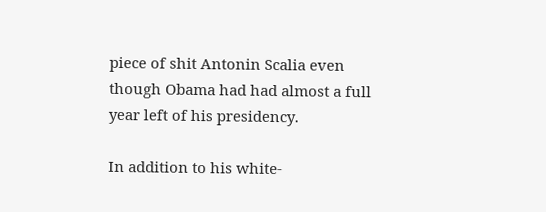piece of shit Antonin Scalia even though Obama had had almost a full year left of his presidency.

In addition to his white-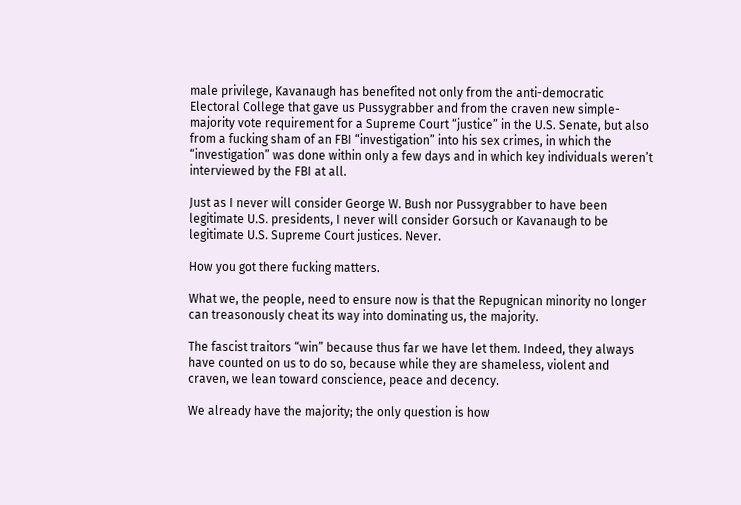male privilege, Kavanaugh has benefited not only from the anti-democratic Electoral College that gave us Pussygrabber and from the craven new simple-majority vote requirement for a Supreme Court “justice” in the U.S. Senate, but also from a fucking sham of an FBI “investigation” into his sex crimes, in which the “investigation” was done within only a few days and in which key individuals weren’t interviewed by the FBI at all.

Just as I never will consider George W. Bush nor Pussygrabber to have been legitimate U.S. presidents, I never will consider Gorsuch or Kavanaugh to be legitimate U.S. Supreme Court justices. Never.

How you got there fucking matters.

What we, the people, need to ensure now is that the Repugnican minority no longer can treasonously cheat its way into dominating us, the majority.

The fascist traitors “win” because thus far we have let them. Indeed, they always have counted on us to do so, because while they are shameless, violent and craven, we lean toward conscience, peace and decency.

We already have the majority; the only question is how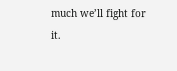much we’ll fight for it.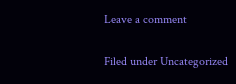Leave a comment

Filed under Uncategorized